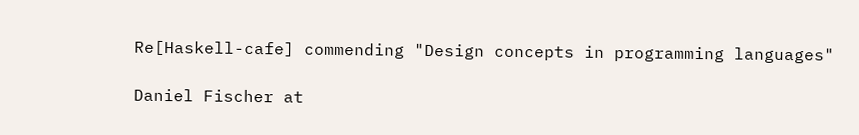Re[Haskell-cafe] commending "Design concepts in programming languages"

Daniel Fischer at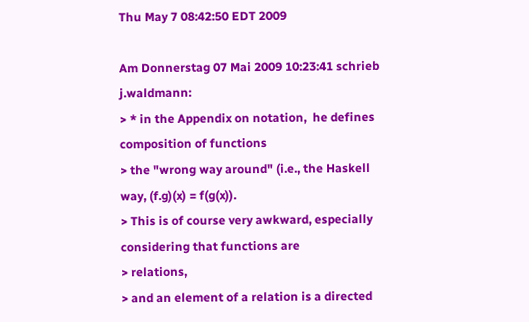Thu May 7 08:42:50 EDT 2009

Am Donnerstag 07 Mai 2009 10:23:41 schrieb j.waldmann:
> * in the Appendix on notation,  he defines composition of functions
> the "wrong way around" (i.e., the Haskell way, (f.g)(x) = f(g(x)).
> This is of course very awkward, especially considering that functions are
> relations,
> and an element of a relation is a directed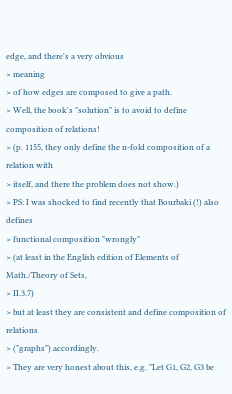edge, and there's a very obvious
> meaning
> of how edges are composed to give a path.
> Well, the book's "solution" is to avoid to define composition of relations!
> (p. 1155, they only define the n-fold composition of a relation with
> itself, and there the problem does not show.)
> PS: I was shocked to find recently that Bourbaki (!) also defines
> functional composition "wrongly"
> (at least in the English edition of Elements of Math./Theory of Sets,
> II.3.7)
> but at least they are consistent and define composition of relations
> ("graphs") accordingly.
> They are very honest about this, e.g. "Let G1, G2, G3 be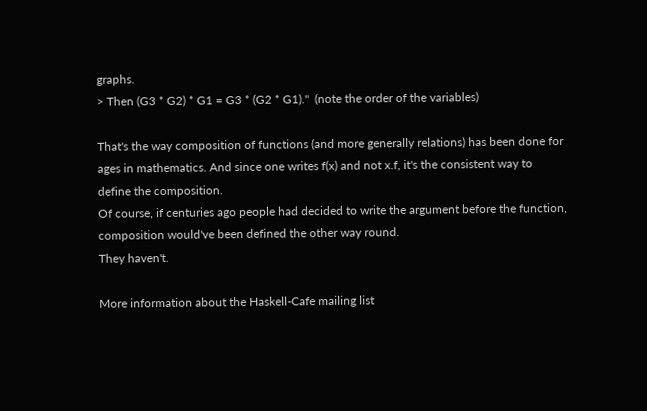graphs.
> Then (G3 * G2) * G1 = G3 * (G2 * G1)."  (note the order of the variables)

That's the way composition of functions (and more generally relations) has been done for
ages in mathematics. And since one writes f(x) and not x.f, it's the consistent way to
define the composition.
Of course, if centuries ago people had decided to write the argument before the function,
composition would've been defined the other way round.
They haven't.

More information about the Haskell-Cafe mailing list